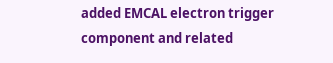added EMCAL electron trigger component and related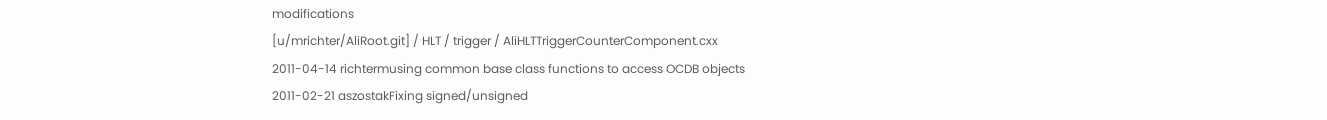modifications
[u/mrichter/AliRoot.git] / HLT / trigger / AliHLTTriggerCounterComponent.cxx
2011-04-14 richtermusing common base class functions to access OCDB objects
2011-02-21 aszostakFixing signed/unsigned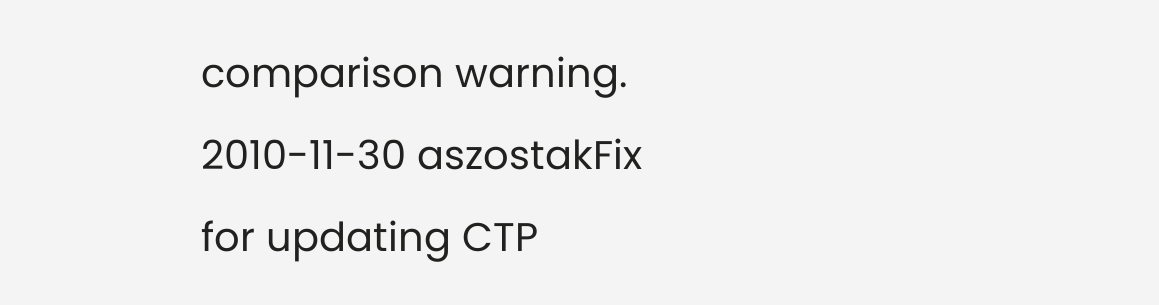comparison warning.
2010-11-30 aszostakFix for updating CTP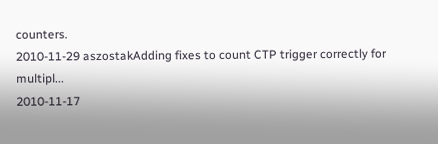counters.
2010-11-29 aszostakAdding fixes to count CTP trigger correctly for multipl...
2010-11-17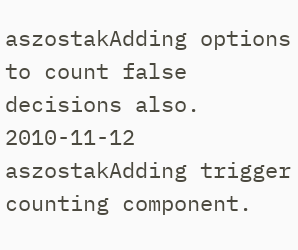aszostakAdding options to count false decisions also.
2010-11-12 aszostakAdding trigger counting component.